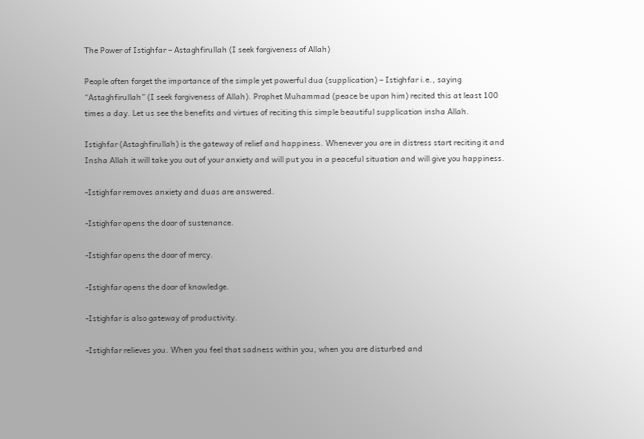The Power of Istighfar – Astaghfirullah (I seek forgiveness of Allah)

People often forget the importance of the simple yet powerful dua (supplication) – Istighfar i.e., saying “Astaghfirullah” (I seek forgiveness of Allah). Prophet Muhammad (peace be upon him) recited this at least 100 times a day. Let us see the benefits and virtues of reciting this simple beautiful supplication insha Allah.

Istighfar (Astaghfirullah) is the gateway of relief and happiness. Whenever you are in distress start reciting it and Insha Allah it will take you out of your anxiety and will put you in a peaceful situation and will give you happiness.

-Istighfar removes anxiety and duas are answered.

-Istighfar opens the door of sustenance.

-Istighfar opens the door of mercy.

-Istighfar opens the door of knowledge.

-Istighfar is also gateway of productivity.

-Istighfar relieves you. When you feel that sadness within you, when you are disturbed and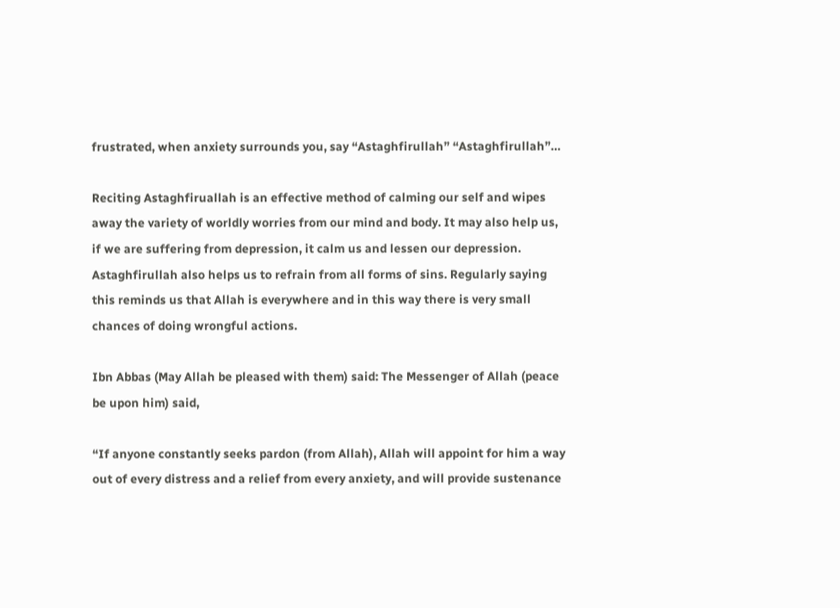frustrated, when anxiety surrounds you, say “Astaghfirullah” “Astaghfirullah”…

Reciting Astaghfiruallah is an effective method of calming our self and wipes away the variety of worldly worries from our mind and body. It may also help us, if we are suffering from depression, it calm us and lessen our depression.
Astaghfirullah also helps us to refrain from all forms of sins. Regularly saying this reminds us that Allah is everywhere and in this way there is very small chances of doing wrongful actions.

Ibn Abbas (May Allah be pleased with them) said: The Messenger of Allah (peace be upon him) said,

“If anyone constantly seeks pardon (from Allah), Allah will appoint for him a way out of every distress and a relief from every anxiety, and will provide sustenance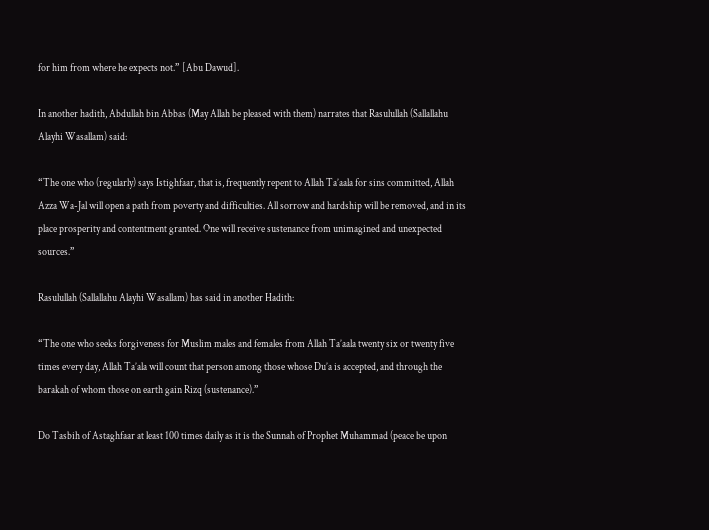for him from where he expects not.” [Abu Dawud].

In another hadith, Abdullah bin Abbas (May Allah be pleased with them) narrates that Rasulullah (Sallallahu Alayhi Wasallam) said:

“The one who (regularly) says Istighfaar, that is, frequently repent to Allah Ta’aala for sins committed, Allah Azza Wa-Jal will open a path from poverty and difficulties. All sorrow and hardship will be removed, and in its place prosperity and contentment granted. One will receive sustenance from unimagined and unexpected sources.”

Rasulullah (Sallallahu Alayhi Wasallam) has said in another Hadith:

“The one who seeks forgiveness for Muslim males and females from Allah Ta’aala twenty six or twenty five times every day, Allah Ta’ala will count that person among those whose Du’a is accepted, and through the barakah of whom those on earth gain Rizq (sustenance).”

Do Tasbih of Astaghfaar at least 100 times daily as it is the Sunnah of Prophet Muhammad (peace be upon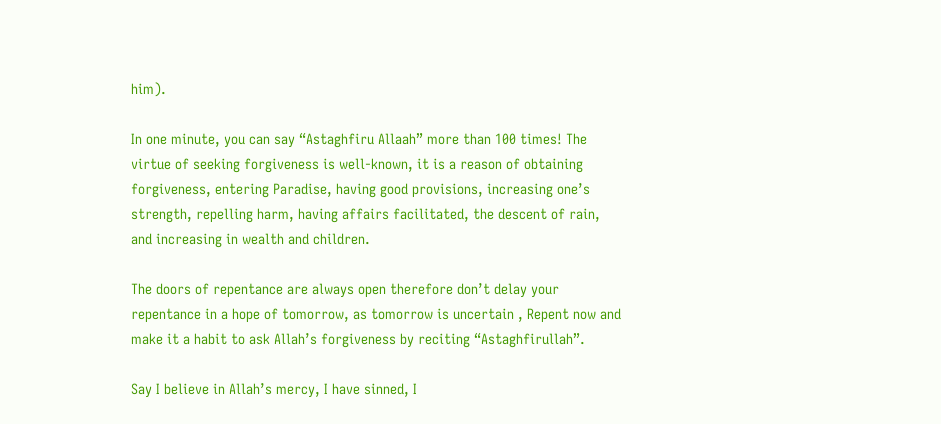him).

In one minute, you can say “Astaghfiru Allaah” more than 100 times! The virtue of seeking forgiveness is well-known, it is a reason of obtaining forgiveness, entering Paradise, having good provisions, increasing one’s strength, repelling harm, having affairs facilitated, the descent of rain, and increasing in wealth and children.

The doors of repentance are always open therefore don’t delay your repentance in a hope of tomorrow, as tomorrow is uncertain , Repent now and make it a habit to ask Allah’s forgiveness by reciting “Astaghfirullah”.

Say I believe in Allah’s mercy, I have sinned, I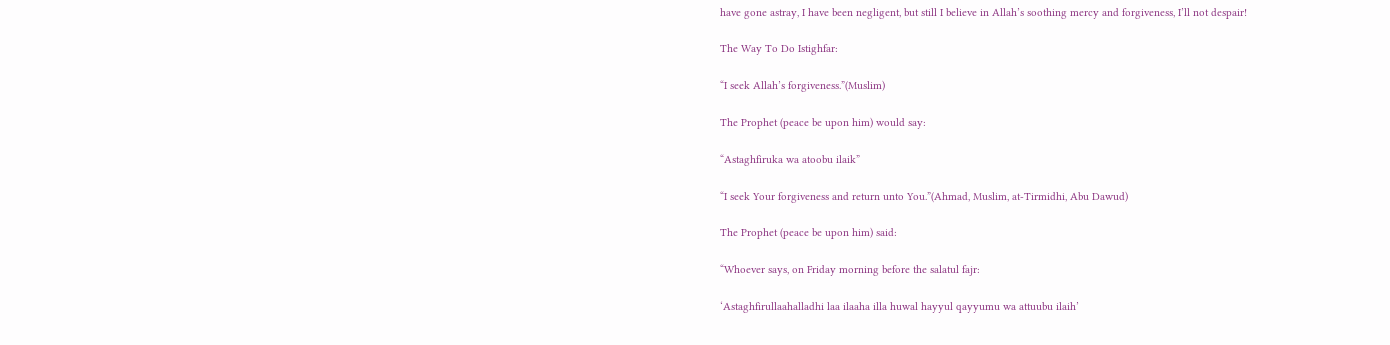have gone astray, I have been negligent, but still I believe in Allah’s soothing mercy and forgiveness, I’ll not despair!

The Way To Do Istighfar:

“I seek Allah’s forgiveness.”(Muslim)

The Prophet (peace be upon him) would say:

“Astaghfiruka wa atoobu ilaik”

“I seek Your forgiveness and return unto You.”(Ahmad, Muslim, at-Tirmidhi, Abu Dawud)

The Prophet (peace be upon him) said:

“Whoever says, on Friday morning before the salatul fajr:

‘Astaghfirullaahalladhi laa ilaaha illa huwal hayyul qayyumu wa attuubu ilaih’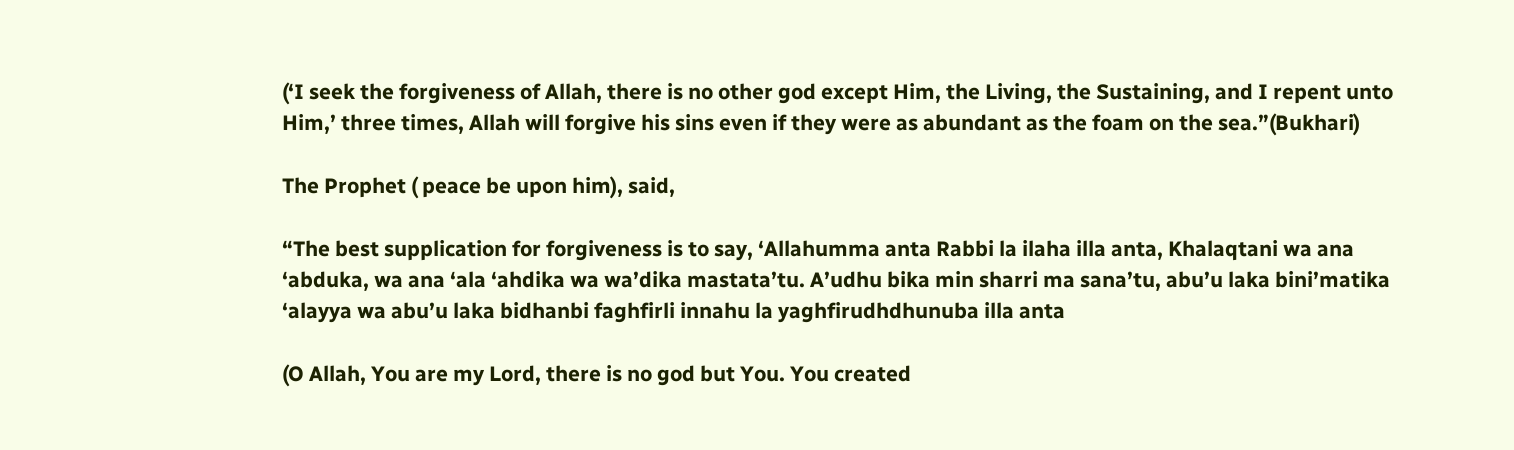(‘I seek the forgiveness of Allah, there is no other god except Him, the Living, the Sustaining, and I repent unto Him,’ three times, Allah will forgive his sins even if they were as abundant as the foam on the sea.”(Bukhari)

The Prophet ( peace be upon him), said,

“The best supplication for forgiveness is to say, ‘Allahumma anta Rabbi la ilaha illa anta, Khalaqtani wa ana ‘abduka, wa ana ‘ala ‘ahdika wa wa’dika mastata’tu. A’udhu bika min sharri ma sana’tu, abu’u laka bini’matika ‘alayya wa abu’u laka bidhanbi faghfirli innahu la yaghfirudhdhunuba illa anta

(O Allah, You are my Lord, there is no god but You. You created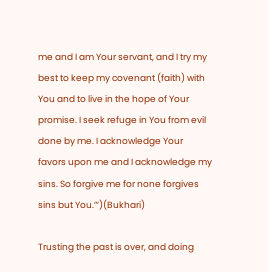me and I am Your servant, and I try my best to keep my covenant (faith) with You and to live in the hope of Your promise. I seek refuge in You from evil done by me. I acknowledge Your favors upon me and I acknowledge my sins. So forgive me for none forgives sins but You.”‘)(Bukhari)

Trusting the past is over, and doing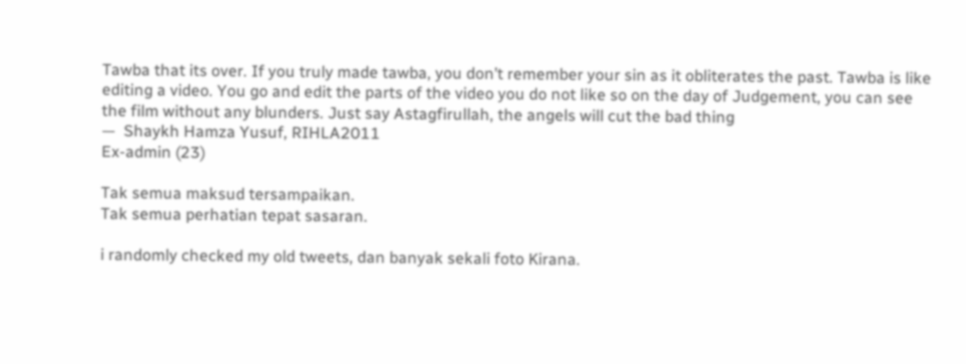Tawba that its over. If you truly made tawba, you don’t remember your sin as it obliterates the past. Tawba is like editing a video. You go and edit the parts of the video you do not like so on the day of Judgement, you can see the film without any blunders. Just say Astagfirullah, the angels will cut the bad thing
—  Shaykh Hamza Yusuf, RIHLA2011
Ex-admin (23)

Tak semua maksud tersampaikan.
Tak semua perhatian tepat sasaran.

i randomly checked my old tweets, dan banyak sekali foto Kirana.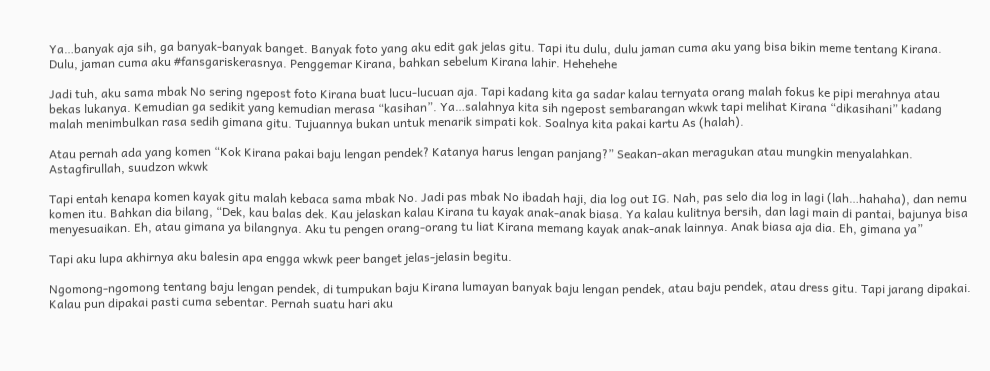Ya…banyak aja sih, ga banyak-banyak banget. Banyak foto yang aku edit gak jelas gitu. Tapi itu dulu, dulu jaman cuma aku yang bisa bikin meme tentang Kirana. Dulu, jaman cuma aku #fansgariskerasnya. Penggemar Kirana, bahkan sebelum Kirana lahir. Hehehehe

Jadi tuh, aku sama mbak No sering ngepost foto Kirana buat lucu-lucuan aja. Tapi kadang kita ga sadar kalau ternyata orang malah fokus ke pipi merahnya atau bekas lukanya. Kemudian ga sedikit yang kemudian merasa “kasihan”. Ya…salahnya kita sih ngepost sembarangan wkwk tapi melihat Kirana “dikasihani” kadang malah menimbulkan rasa sedih gimana gitu. Tujuannya bukan untuk menarik simpati kok. Soalnya kita pakai kartu As (halah).

Atau pernah ada yang komen “Kok Kirana pakai baju lengan pendek? Katanya harus lengan panjang?” Seakan-akan meragukan atau mungkin menyalahkan. Astagfirullah, suudzon wkwk

Tapi entah kenapa komen kayak gitu malah kebaca sama mbak No. Jadi pas mbak No ibadah haji, dia log out IG. Nah, pas selo dia log in lagi (lah…hahaha), dan nemu komen itu. Bahkan dia bilang, “Dek, kau balas dek. Kau jelaskan kalau Kirana tu kayak anak-anak biasa. Ya kalau kulitnya bersih, dan lagi main di pantai, bajunya bisa menyesuaikan. Eh, atau gimana ya bilangnya. Aku tu pengen orang-orang tu liat Kirana memang kayak anak-anak lainnya. Anak biasa aja dia. Eh, gimana ya”

Tapi aku lupa akhirnya aku balesin apa engga wkwk peer banget jelas-jelasin begitu.

Ngomong-ngomong tentang baju lengan pendek, di tumpukan baju Kirana lumayan banyak baju lengan pendek, atau baju pendek, atau dress gitu. Tapi jarang dipakai. Kalau pun dipakai pasti cuma sebentar. Pernah suatu hari aku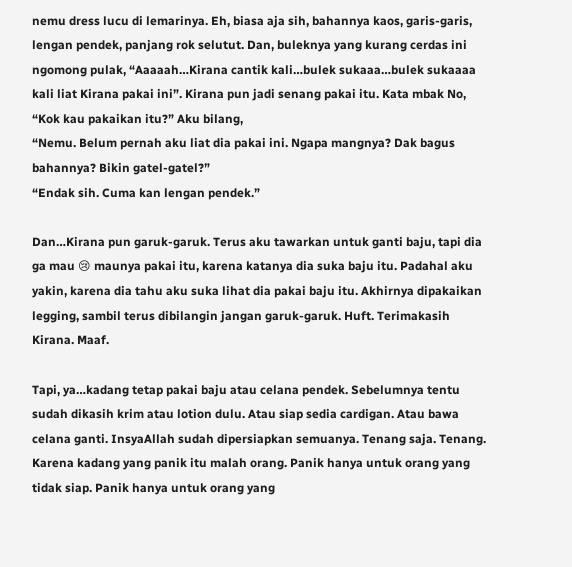nemu dress lucu di lemarinya. Eh, biasa aja sih, bahannya kaos, garis-garis, lengan pendek, panjang rok selutut. Dan, buleknya yang kurang cerdas ini ngomong pulak, “Aaaaah…Kirana cantik kali…bulek sukaaa…bulek sukaaaa kali liat Kirana pakai ini”. Kirana pun jadi senang pakai itu. Kata mbak No, “Kok kau pakaikan itu?” Aku bilang,
“Nemu. Belum pernah aku liat dia pakai ini. Ngapa mangnya? Dak bagus bahannya? Bikin gatel-gatel?”
“Endak sih. Cuma kan lengan pendek.”

Dan…Kirana pun garuk-garuk. Terus aku tawarkan untuk ganti baju, tapi dia ga mau 😢 maunya pakai itu, karena katanya dia suka baju itu. Padahal aku yakin, karena dia tahu aku suka lihat dia pakai baju itu. Akhirnya dipakaikan legging, sambil terus dibilangin jangan garuk-garuk. Huft. Terimakasih Kirana. Maaf.

Tapi, ya…kadang tetap pakai baju atau celana pendek. Sebelumnya tentu sudah dikasih krim atau lotion dulu. Atau siap sedia cardigan. Atau bawa celana ganti. InsyaAllah sudah dipersiapkan semuanya. Tenang saja. Tenang. Karena kadang yang panik itu malah orang. Panik hanya untuk orang yang tidak siap. Panik hanya untuk orang yang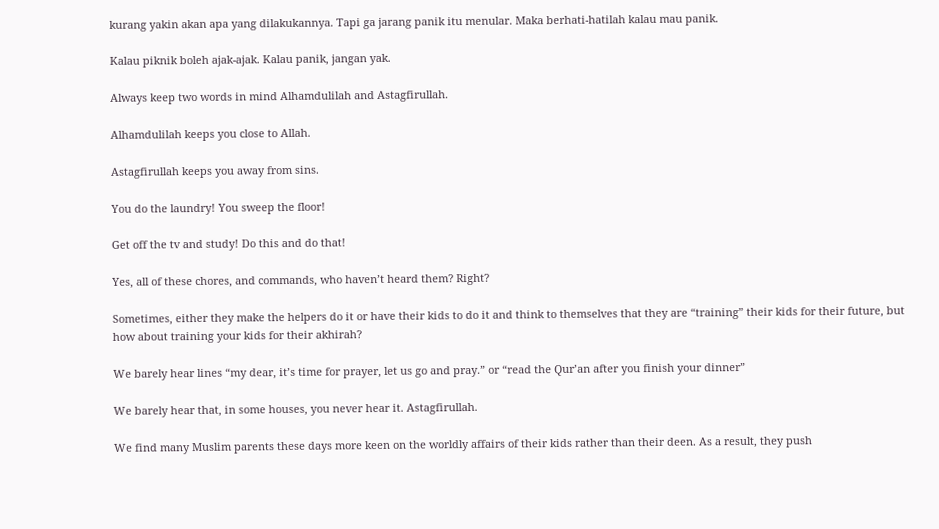kurang yakin akan apa yang dilakukannya. Tapi ga jarang panik itu menular. Maka berhati-hatilah kalau mau panik.

Kalau piknik boleh ajak-ajak. Kalau panik, jangan yak.

Always keep two words in mind Alhamdulilah and Astagfirullah.

Alhamdulilah keeps you close to Allah.

Astagfirullah keeps you away from sins.

You do the laundry! You sweep the floor!

Get off the tv and study! Do this and do that!

Yes, all of these chores, and commands, who haven’t heard them? Right?

Sometimes, either they make the helpers do it or have their kids to do it and think to themselves that they are “training” their kids for their future, but how about training your kids for their akhirah?

We barely hear lines “my dear, it’s time for prayer, let us go and pray.” or “read the Qur’an after you finish your dinner”

We barely hear that, in some houses, you never hear it. Astagfirullah.

We find many Muslim parents these days more keen on the worldly affairs of their kids rather than their deen. As a result, they push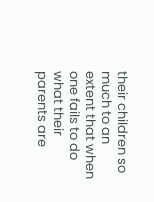their children so much to an extent that when one fails to do what their parents are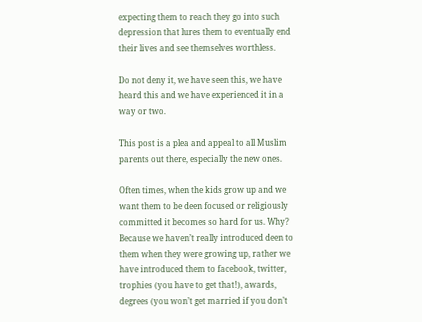expecting them to reach they go into such depression that lures them to eventually end their lives and see themselves worthless.

Do not deny it, we have seen this, we have heard this and we have experienced it in a way or two.

This post is a plea and appeal to all Muslim parents out there, especially the new ones.

Often times, when the kids grow up and we want them to be deen focused or religiously committed it becomes so hard for us. Why? Because we haven’t really introduced deen to them when they were growing up, rather we have introduced them to facebook, twitter, trophies (you have to get that!), awards, degrees (you won’t get married if you don’t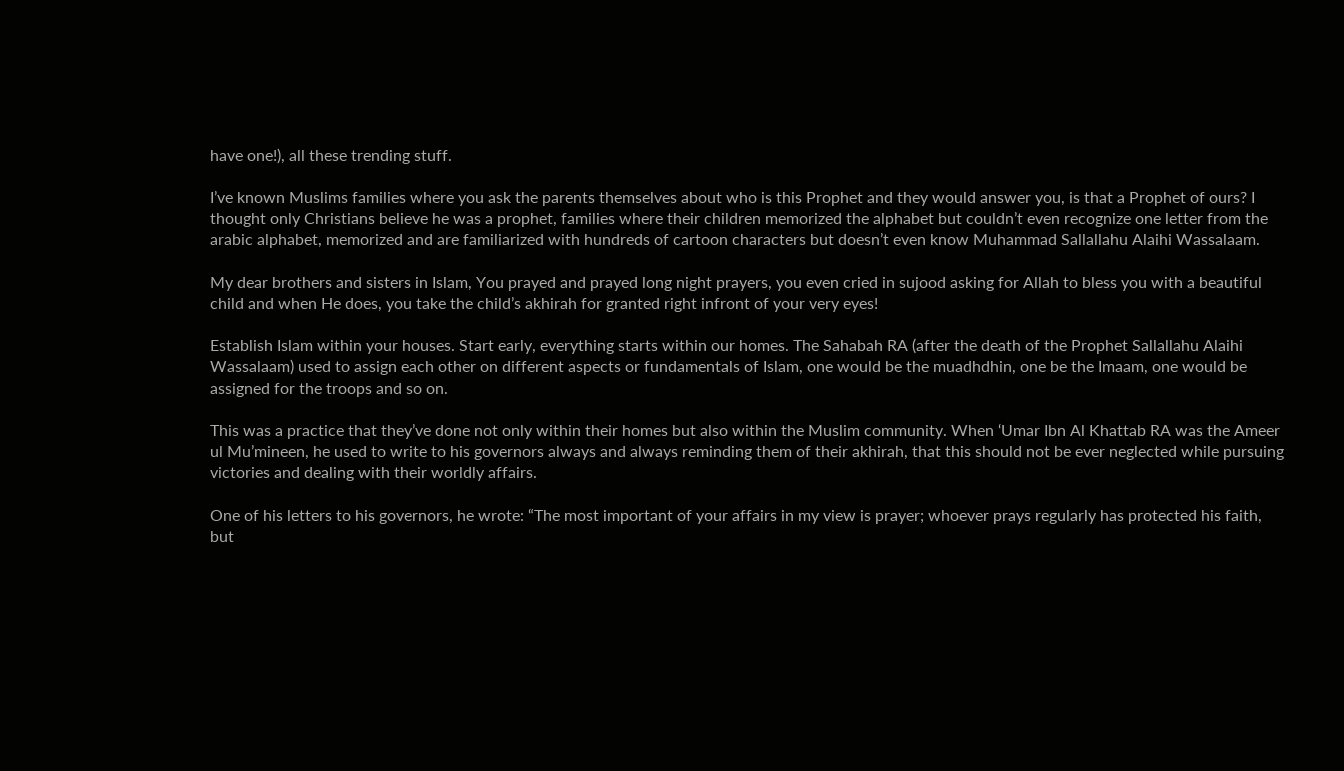have one!), all these trending stuff.

I’ve known Muslims families where you ask the parents themselves about who is this Prophet and they would answer you, is that a Prophet of ours? I thought only Christians believe he was a prophet, families where their children memorized the alphabet but couldn’t even recognize one letter from the arabic alphabet, memorized and are familiarized with hundreds of cartoon characters but doesn’t even know Muhammad Sallallahu Alaihi Wassalaam.

My dear brothers and sisters in Islam, You prayed and prayed long night prayers, you even cried in sujood asking for Allah to bless you with a beautiful child and when He does, you take the child’s akhirah for granted right infront of your very eyes!

Establish Islam within your houses. Start early, everything starts within our homes. The Sahabah RA (after the death of the Prophet Sallallahu Alaihi Wassalaam) used to assign each other on different aspects or fundamentals of Islam, one would be the muadhdhin, one be the Imaam, one would be assigned for the troops and so on.

This was a practice that they’ve done not only within their homes but also within the Muslim community. When ‘Umar Ibn Al Khattab RA was the Ameer ul Mu’mineen, he used to write to his governors always and always reminding them of their akhirah, that this should not be ever neglected while pursuing victories and dealing with their worldly affairs.

One of his letters to his governors, he wrote: “The most important of your affairs in my view is prayer; whoever prays regularly has protected his faith, but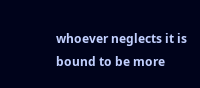whoever neglects it is bound to be more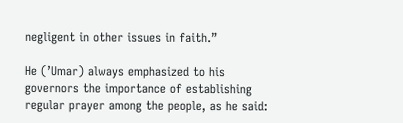negligent in other issues in faith.”

He (’Umar) always emphasized to his governors the importance of establishing regular prayer among the people, as he said: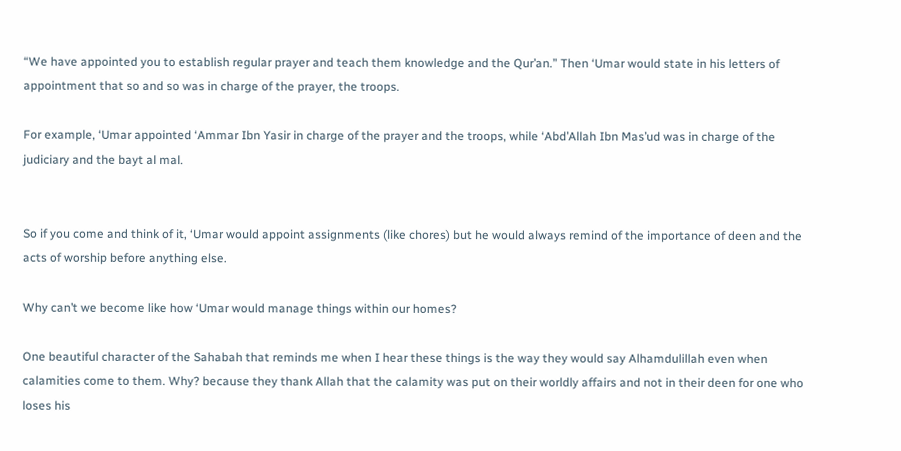“We have appointed you to establish regular prayer and teach them knowledge and the Qur’an.” Then ‘Umar would state in his letters of appointment that so and so was in charge of the prayer, the troops.

For example, ‘Umar appointed ‘Ammar Ibn Yasir in charge of the prayer and the troops, while ‘Abd’Allah Ibn Mas’ud was in charge of the judiciary and the bayt al mal.


So if you come and think of it, ‘Umar would appoint assignments (like chores) but he would always remind of the importance of deen and the acts of worship before anything else.

Why can’t we become like how ‘Umar would manage things within our homes?

One beautiful character of the Sahabah that reminds me when I hear these things is the way they would say Alhamdulillah even when calamities come to them. Why? because they thank Allah that the calamity was put on their worldly affairs and not in their deen for one who loses his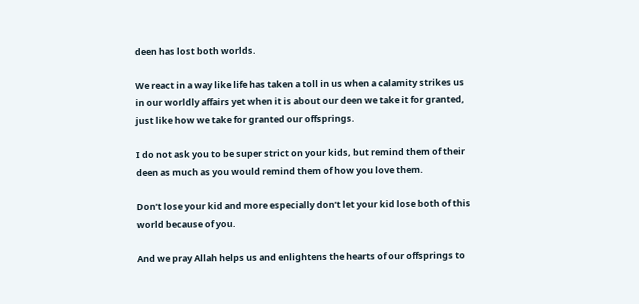deen has lost both worlds.

We react in a way like life has taken a toll in us when a calamity strikes us in our worldly affairs yet when it is about our deen we take it for granted, just like how we take for granted our offsprings.

I do not ask you to be super strict on your kids, but remind them of their deen as much as you would remind them of how you love them.

Don’t lose your kid and more especially don’t let your kid lose both of this world because of you.

And we pray Allah helps us and enlightens the hearts of our offsprings to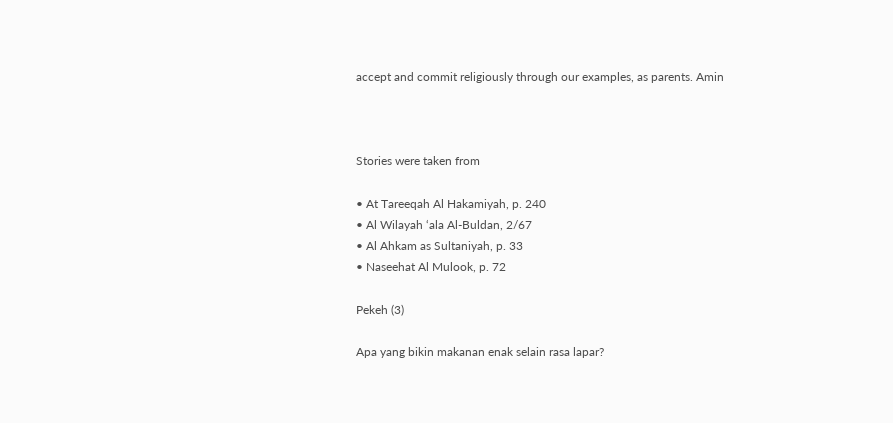accept and commit religiously through our examples, as parents. Amin



Stories were taken from

• At Tareeqah Al Hakamiyah, p. 240
• Al Wilayah ‘ala Al-Buldan, 2/67
• Al Ahkam as Sultaniyah, p. 33
• Naseehat Al Mulook, p. 72

Pekeh (3)

Apa yang bikin makanan enak selain rasa lapar?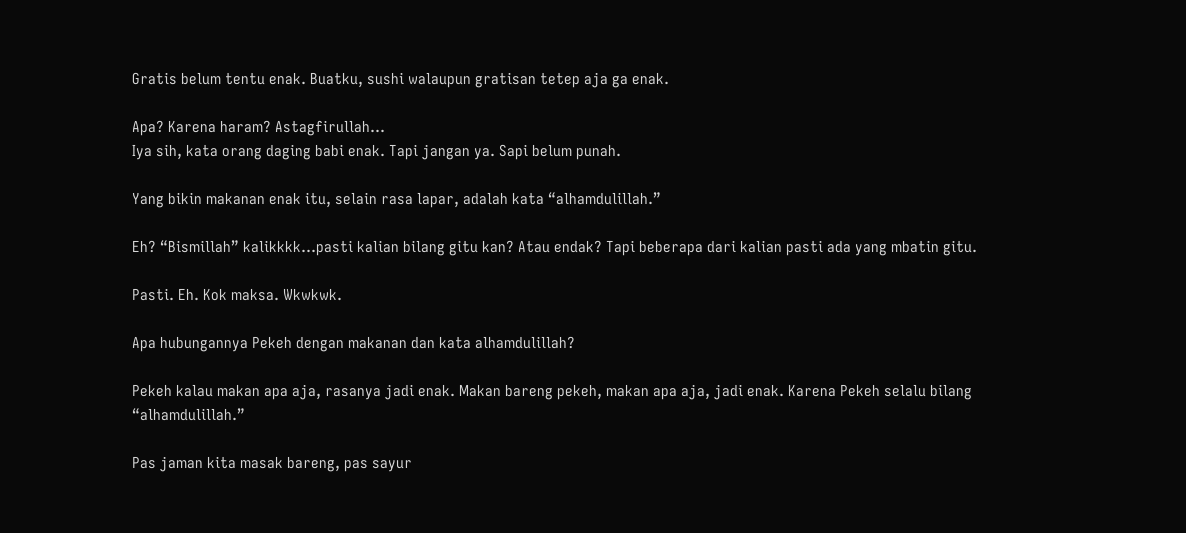Gratis belum tentu enak. Buatku, sushi walaupun gratisan tetep aja ga enak.

Apa? Karena haram? Astagfirullah…
Iya sih, kata orang daging babi enak. Tapi jangan ya. Sapi belum punah.

Yang bikin makanan enak itu, selain rasa lapar, adalah kata “alhamdulillah.”

Eh? “Bismillah” kalikkkk…pasti kalian bilang gitu kan? Atau endak? Tapi beberapa dari kalian pasti ada yang mbatin gitu.

Pasti. Eh. Kok maksa. Wkwkwk.

Apa hubungannya Pekeh dengan makanan dan kata alhamdulillah?

Pekeh kalau makan apa aja, rasanya jadi enak. Makan bareng pekeh, makan apa aja, jadi enak. Karena Pekeh selalu bilang “alhamdulillah.”

Pas jaman kita masak bareng, pas sayur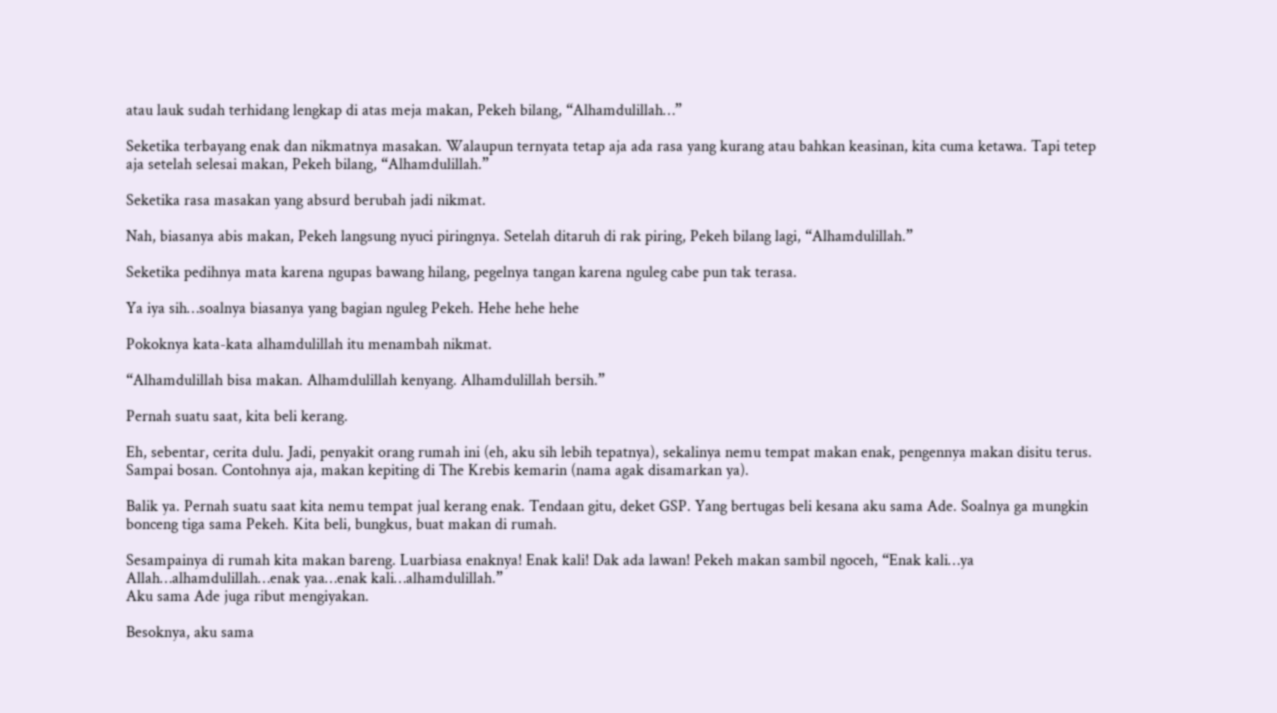atau lauk sudah terhidang lengkap di atas meja makan, Pekeh bilang, “Alhamdulillah…”

Seketika terbayang enak dan nikmatnya masakan. Walaupun ternyata tetap aja ada rasa yang kurang atau bahkan keasinan, kita cuma ketawa. Tapi tetep aja setelah selesai makan, Pekeh bilang, “Alhamdulillah.”

Seketika rasa masakan yang absurd berubah jadi nikmat.

Nah, biasanya abis makan, Pekeh langsung nyuci piringnya. Setelah ditaruh di rak piring, Pekeh bilang lagi, “Alhamdulillah.”

Seketika pedihnya mata karena ngupas bawang hilang, pegelnya tangan karena nguleg cabe pun tak terasa.

Ya iya sih…soalnya biasanya yang bagian nguleg Pekeh. Hehe hehe hehe

Pokoknya kata-kata alhamdulillah itu menambah nikmat.

“Alhamdulillah bisa makan. Alhamdulillah kenyang. Alhamdulillah bersih.”

Pernah suatu saat, kita beli kerang.

Eh, sebentar, cerita dulu. Jadi, penyakit orang rumah ini (eh, aku sih lebih tepatnya), sekalinya nemu tempat makan enak, pengennya makan disitu terus. Sampai bosan. Contohnya aja, makan kepiting di The Krebis kemarin (nama agak disamarkan ya).

Balik ya. Pernah suatu saat kita nemu tempat jual kerang enak. Tendaan gitu, deket GSP. Yang bertugas beli kesana aku sama Ade. Soalnya ga mungkin bonceng tiga sama Pekeh. Kita beli, bungkus, buat makan di rumah.

Sesampainya di rumah kita makan bareng. Luarbiasa enaknya! Enak kali! Dak ada lawan! Pekeh makan sambil ngoceh, “Enak kali…ya Allah…alhamdulillah…enak yaa…enak kali…alhamdulillah.”
Aku sama Ade juga ribut mengiyakan.

Besoknya, aku sama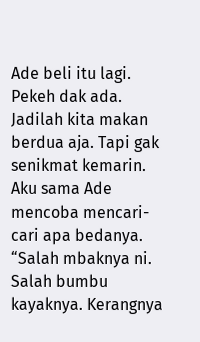Ade beli itu lagi. Pekeh dak ada. Jadilah kita makan berdua aja. Tapi gak senikmat kemarin. Aku sama Ade mencoba mencari-cari apa bedanya. “Salah mbaknya ni. Salah bumbu kayaknya. Kerangnya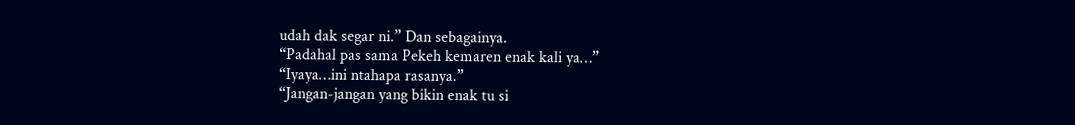udah dak segar ni.” Dan sebagainya.
“Padahal pas sama Pekeh kemaren enak kali ya…”
“Iyaya…ini ntahapa rasanya.”
“Jangan-jangan yang bikin enak tu si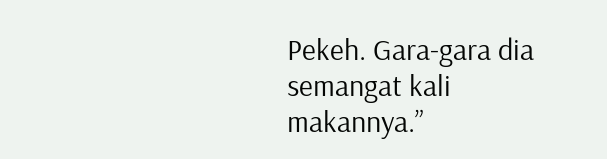Pekeh. Gara-gara dia semangat kali makannya.”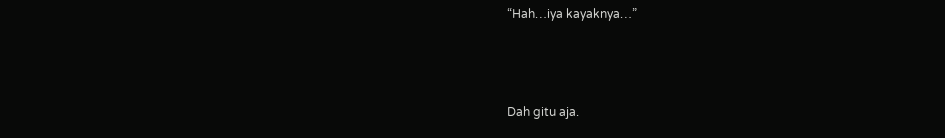“Hah…iya kayaknya…”



Dah gitu aja.